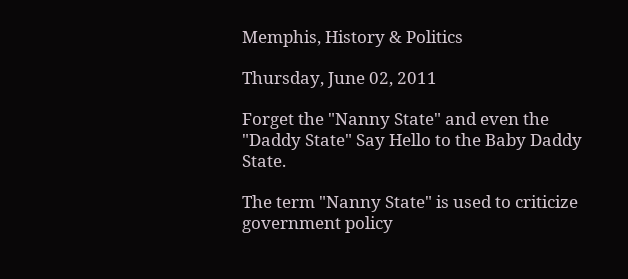Memphis, History & Politics

Thursday, June 02, 2011

Forget the "Nanny State" and even the "Daddy State" Say Hello to the Baby Daddy State.

The term "Nanny State" is used to criticize government policy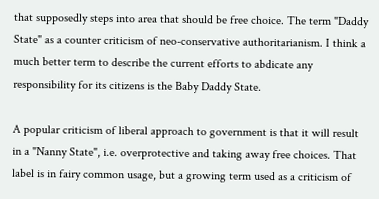that supposedly steps into area that should be free choice. The term "Daddy State" as a counter criticism of neo-conservative authoritarianism. I think a much better term to describe the current efforts to abdicate any responsibility for its citizens is the Baby Daddy State.

A popular criticism of liberal approach to government is that it will result in a "Nanny State", i.e. overprotective and taking away free choices. That label is in fairy common usage, but a growing term used as a criticism of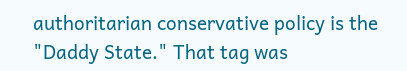authoritarian conservative policy is the "Daddy State." That tag was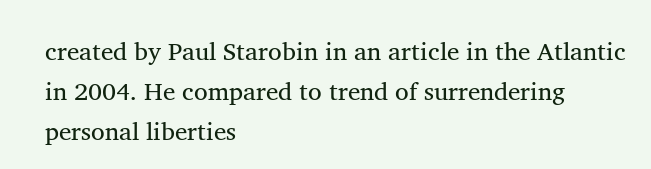created by Paul Starobin in an article in the Atlantic in 2004. He compared to trend of surrendering personal liberties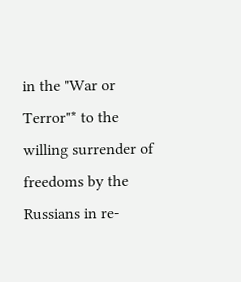in the "War or Terror"* to the willing surrender of freedoms by the Russians in re-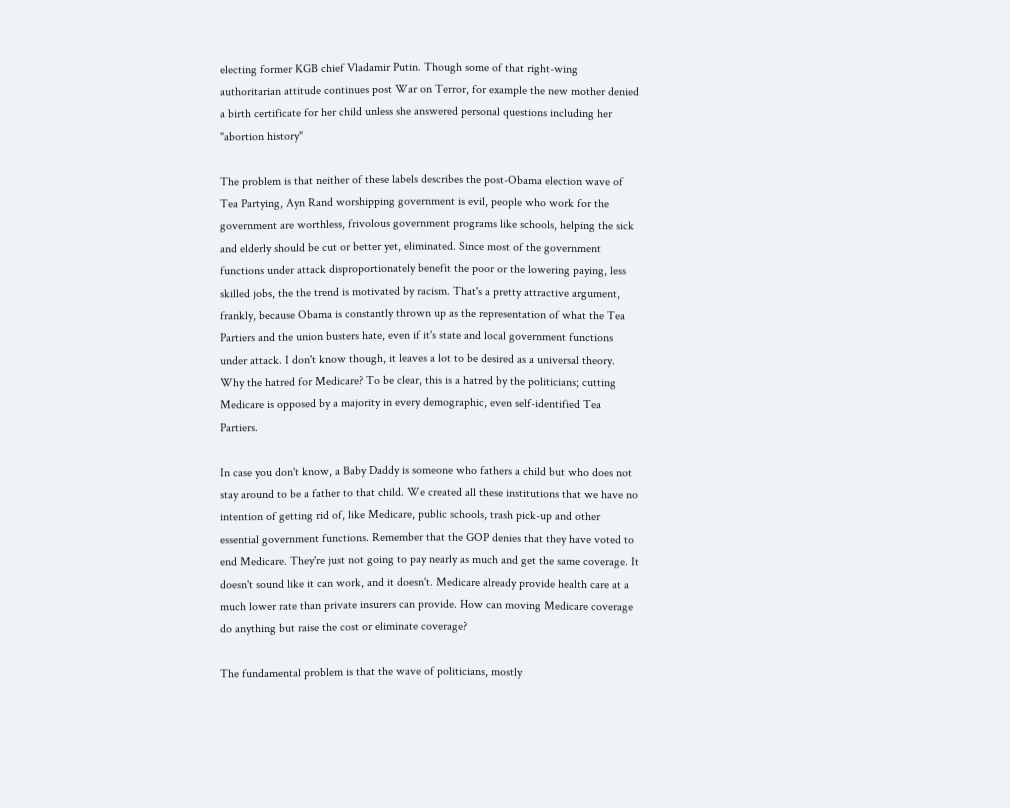electing former KGB chief Vladamir Putin. Though some of that right-wing authoritarian attitude continues post War on Terror, for example the new mother denied a birth certificate for her child unless she answered personal questions including her "abortion history"

The problem is that neither of these labels describes the post-Obama election wave of Tea Partying, Ayn Rand worshipping government is evil, people who work for the government are worthless, frivolous government programs like schools, helping the sick and elderly should be cut or better yet, eliminated. Since most of the government functions under attack disproportionately benefit the poor or the lowering paying, less skilled jobs, the the trend is motivated by racism. That's a pretty attractive argument, frankly, because Obama is constantly thrown up as the representation of what the Tea Partiers and the union busters hate, even if it's state and local government functions under attack. I don't know though, it leaves a lot to be desired as a universal theory. Why the hatred for Medicare? To be clear, this is a hatred by the politicians; cutting Medicare is opposed by a majority in every demographic, even self-identified Tea Partiers.

In case you don't know, a Baby Daddy is someone who fathers a child but who does not stay around to be a father to that child. We created all these institutions that we have no intention of getting rid of, like Medicare, public schools, trash pick-up and other essential government functions. Remember that the GOP denies that they have voted to end Medicare. They're just not going to pay nearly as much and get the same coverage. It doesn't sound like it can work, and it doesn't. Medicare already provide health care at a much lower rate than private insurers can provide. How can moving Medicare coverage do anything but raise the cost or eliminate coverage?

The fundamental problem is that the wave of politicians, mostly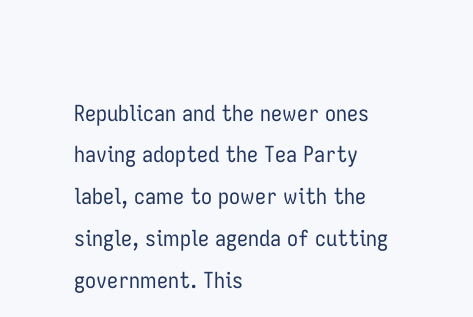Republican and the newer ones having adopted the Tea Party label, came to power with the single, simple agenda of cutting government. This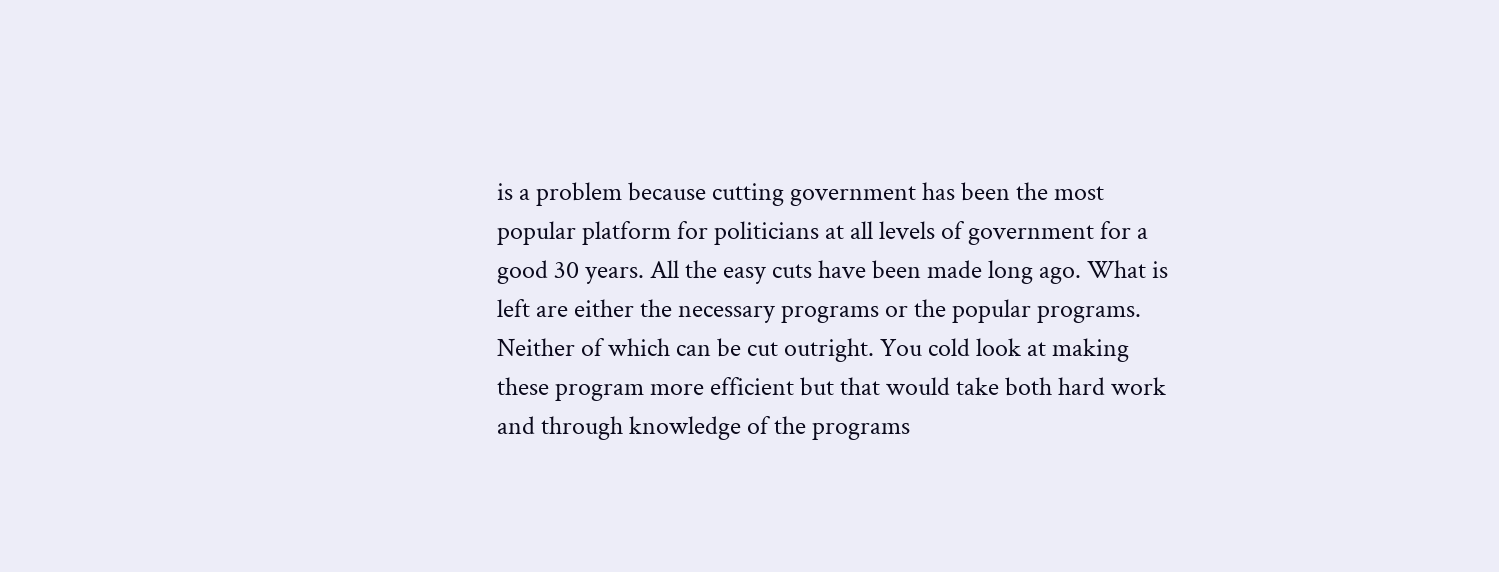is a problem because cutting government has been the most popular platform for politicians at all levels of government for a good 30 years. All the easy cuts have been made long ago. What is left are either the necessary programs or the popular programs. Neither of which can be cut outright. You cold look at making these program more efficient but that would take both hard work and through knowledge of the programs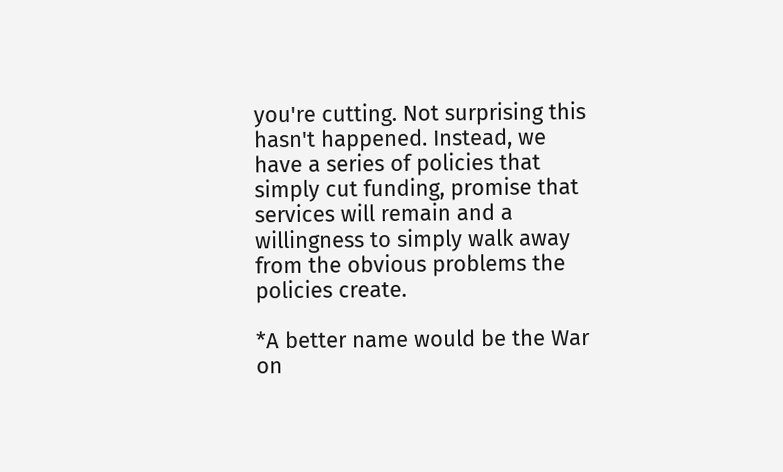you're cutting. Not surprising this hasn't happened. Instead, we have a series of policies that simply cut funding, promise that services will remain and a willingness to simply walk away from the obvious problems the policies create.

*A better name would be the War on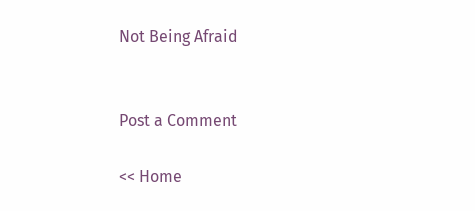Not Being Afraid


Post a Comment

<< Home